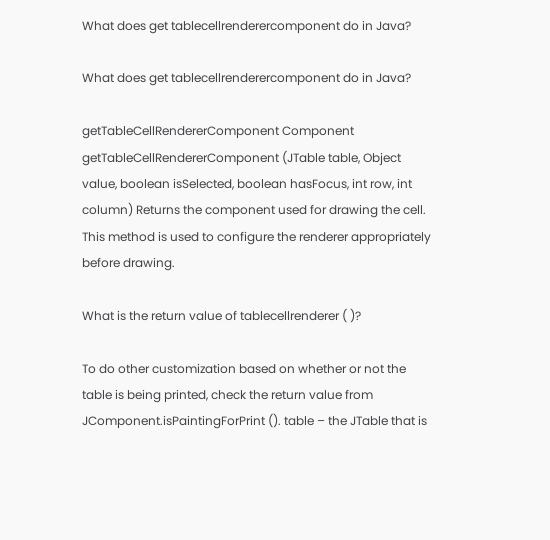What does get tablecellrenderercomponent do in Java?

What does get tablecellrenderercomponent do in Java?

getTableCellRendererComponent Component getTableCellRendererComponent (JTable table, Object value, boolean isSelected, boolean hasFocus, int row, int column) Returns the component used for drawing the cell. This method is used to configure the renderer appropriately before drawing.

What is the return value of tablecellrenderer ( )?

To do other customization based on whether or not the table is being printed, check the return value from JComponent.isPaintingForPrint (). table – the JTable that is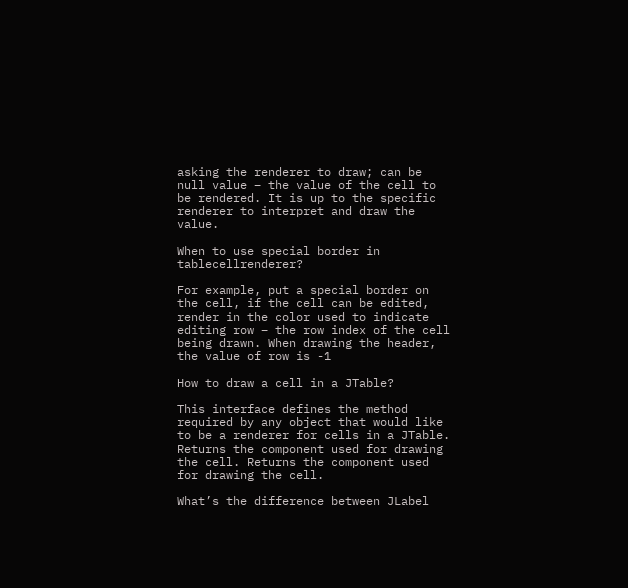asking the renderer to draw; can be null value – the value of the cell to be rendered. It is up to the specific renderer to interpret and draw the value.

When to use special border in tablecellrenderer?

For example, put a special border on the cell, if the cell can be edited, render in the color used to indicate editing row – the row index of the cell being drawn. When drawing the header, the value of row is -1

How to draw a cell in a JTable?

This interface defines the method required by any object that would like to be a renderer for cells in a JTable. Returns the component used for drawing the cell. Returns the component used for drawing the cell.

What’s the difference between JLabel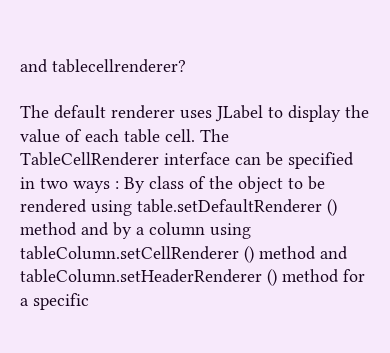and tablecellrenderer?

The default renderer uses JLabel to display the value of each table cell. The TableCellRenderer interface can be specified in two ways : By class of the object to be rendered using table.setDefaultRenderer () method and by a column using tableColumn.setCellRenderer () method and tableColumn.setHeaderRenderer () method for a specific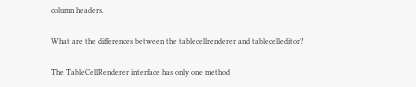column headers.

What are the differences between the tablecellrenderer and tablecelleditor?

The TableCellRenderer interface has only one method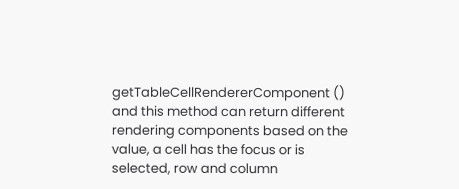getTableCellRendererComponent () and this method can return different rendering components based on the value, a cell has the focus or is selected, row and column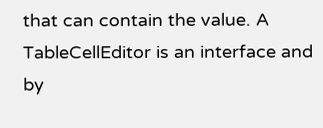that can contain the value. A TableCellEditor is an interface and by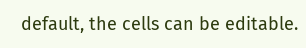default, the cells can be editable.